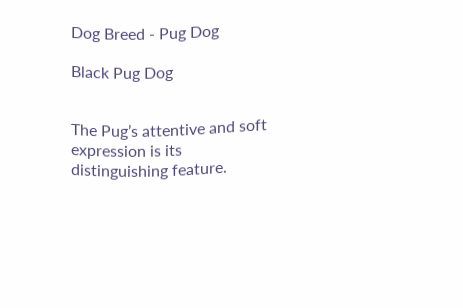Dog Breed - Pug Dog

Black Pug Dog


The Pug’s attentive and soft expression is its distinguishing feature.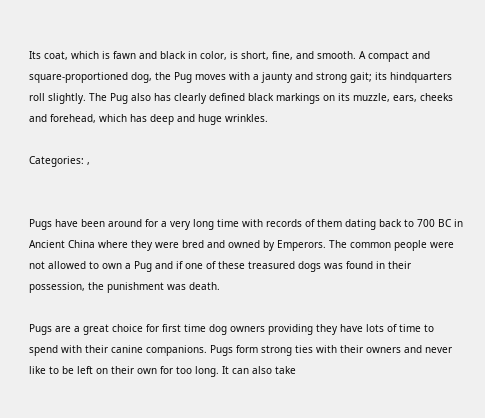Its coat, which is fawn and black in color, is short, fine, and smooth. A compact and square-proportioned dog, the Pug moves with a jaunty and strong gait; its hindquarters roll slightly. The Pug also has clearly defined black markings on its muzzle, ears, cheeks and forehead, which has deep and huge wrinkles.

Categories: ,


Pugs have been around for a very long time with records of them dating back to 700 BC in Ancient China where they were bred and owned by Emperors. The common people were not allowed to own a Pug and if one of these treasured dogs was found in their possession, the punishment was death.

Pugs are a great choice for first time dog owners providing they have lots of time to spend with their canine companions. Pugs form strong ties with their owners and never like to be left on their own for too long. It can also take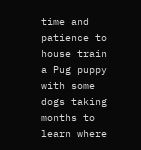time and patience to house train a Pug puppy with some dogs taking months to learn where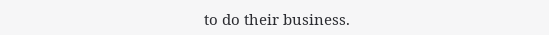to do their business.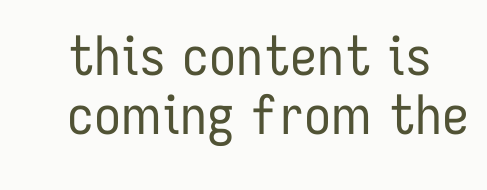this content is coming from the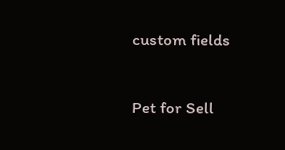custom fields

Pet for Sell